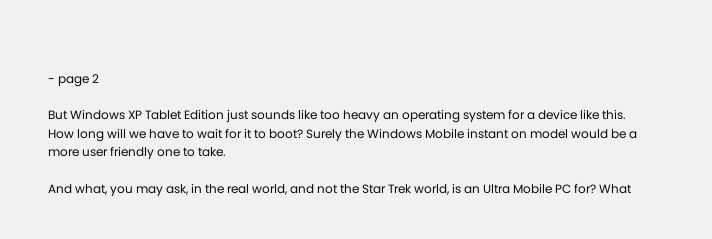- page 2

But Windows XP Tablet Edition just sounds like too heavy an operating system for a device like this. How long will we have to wait for it to boot? Surely the Windows Mobile instant on model would be a more user friendly one to take.

And what, you may ask, in the real world, and not the Star Trek world, is an Ultra Mobile PC for? What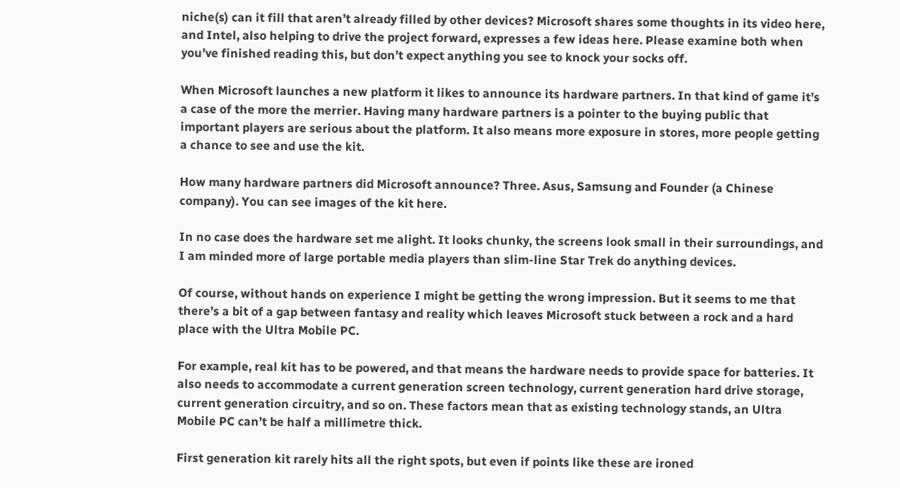niche(s) can it fill that aren’t already filled by other devices? Microsoft shares some thoughts in its video here, and Intel, also helping to drive the project forward, expresses a few ideas here. Please examine both when you’ve finished reading this, but don’t expect anything you see to knock your socks off.

When Microsoft launches a new platform it likes to announce its hardware partners. In that kind of game it’s a case of the more the merrier. Having many hardware partners is a pointer to the buying public that important players are serious about the platform. It also means more exposure in stores, more people getting a chance to see and use the kit.

How many hardware partners did Microsoft announce? Three. Asus, Samsung and Founder (a Chinese company). You can see images of the kit here.

In no case does the hardware set me alight. It looks chunky, the screens look small in their surroundings, and I am minded more of large portable media players than slim-line Star Trek do anything devices.

Of course, without hands on experience I might be getting the wrong impression. But it seems to me that there’s a bit of a gap between fantasy and reality which leaves Microsoft stuck between a rock and a hard place with the Ultra Mobile PC.

For example, real kit has to be powered, and that means the hardware needs to provide space for batteries. It also needs to accommodate a current generation screen technology, current generation hard drive storage, current generation circuitry, and so on. These factors mean that as existing technology stands, an Ultra Mobile PC can’t be half a millimetre thick.

First generation kit rarely hits all the right spots, but even if points like these are ironed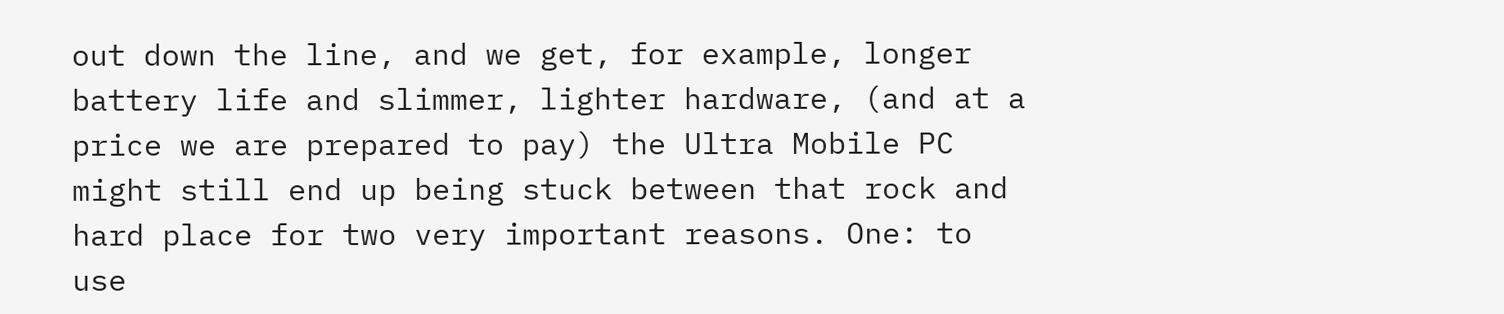out down the line, and we get, for example, longer battery life and slimmer, lighter hardware, (and at a price we are prepared to pay) the Ultra Mobile PC might still end up being stuck between that rock and hard place for two very important reasons. One: to use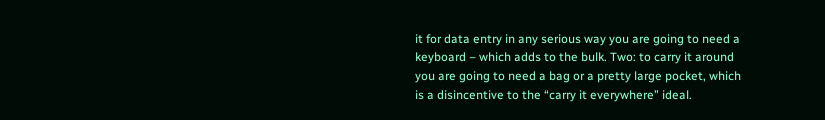it for data entry in any serious way you are going to need a keyboard – which adds to the bulk. Two: to carry it around you are going to need a bag or a pretty large pocket, which is a disincentive to the “carry it everywhere” ideal.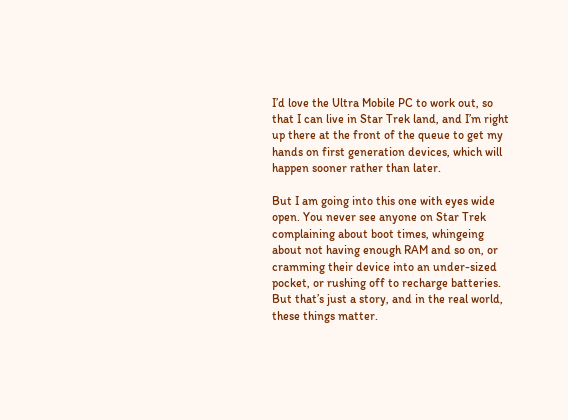I’d love the Ultra Mobile PC to work out, so that I can live in Star Trek land, and I’m right up there at the front of the queue to get my hands on first generation devices, which will happen sooner rather than later.

But I am going into this one with eyes wide open. You never see anyone on Star Trek complaining about boot times, whingeing about not having enough RAM and so on, or cramming their device into an under-sized pocket, or rushing off to recharge batteries. But that’s just a story, and in the real world, these things matter.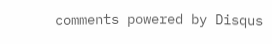comments powered by Disqus